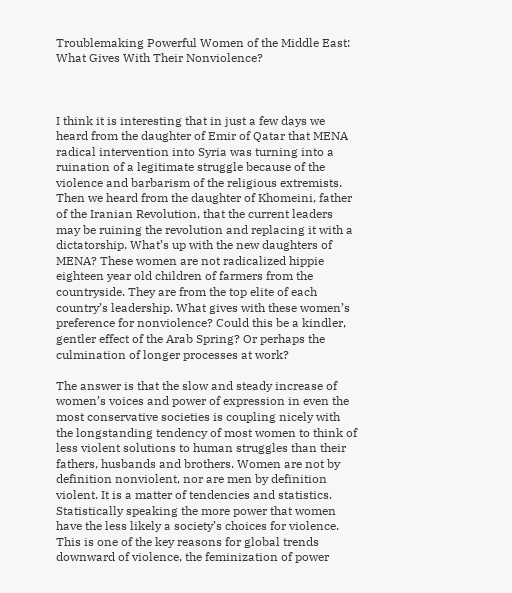Troublemaking Powerful Women of the Middle East: What Gives With Their Nonviolence?



I think it is interesting that in just a few days we heard from the daughter of Emir of Qatar that MENA radical intervention into Syria was turning into a ruination of a legitimate struggle because of the violence and barbarism of the religious extremists. Then we heard from the daughter of Khomeini, father of the Iranian Revolution, that the current leaders may be ruining the revolution and replacing it with a dictatorship. What’s up with the new daughters of MENA? These women are not radicalized hippie eighteen year old children of farmers from the countryside. They are from the top elite of each country’s leadership. What gives with these women’s preference for nonviolence? Could this be a kindler, gentler effect of the Arab Spring? Or perhaps the culmination of longer processes at work?

The answer is that the slow and steady increase of women’s voices and power of expression in even the most conservative societies is coupling nicely with the longstanding tendency of most women to think of less violent solutions to human struggles than their fathers, husbands and brothers. Women are not by definition nonviolent, nor are men by definition violent. It is a matter of tendencies and statistics. Statistically speaking the more power that women have the less likely a society’s choices for violence. This is one of the key reasons for global trends downward of violence, the feminization of power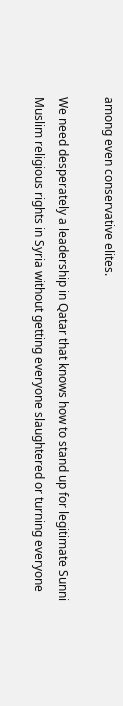among even conservative elites.

We need desperately a leadership in Qatar that knows how to stand up for legitimate Sunni Muslim religious rights in Syria without getting everyone slaughtered or turning everyone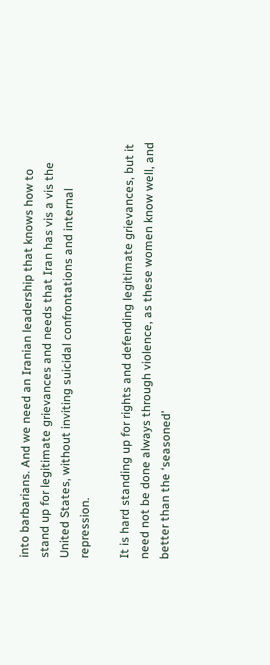into barbarians. And we need an Iranian leadership that knows how to stand up for legitimate grievances and needs that Iran has vis a vis the United States, without inviting suicidal confrontations and internal repression.

It is hard standing up for rights and defending legitimate grievances, but it need not be done always through violence, as these women know well, and better than the ‘seasoned’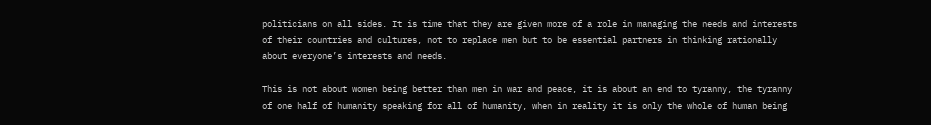politicians on all sides. It is time that they are given more of a role in managing the needs and interests of their countries and cultures, not to replace men but to be essential partners in thinking rationally about everyone’s interests and needs.

This is not about women being better than men in war and peace, it is about an end to tyranny, the tyranny of one half of humanity speaking for all of humanity, when in reality it is only the whole of human being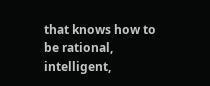that knows how to be rational, intelligent,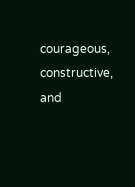courageous, constructive, and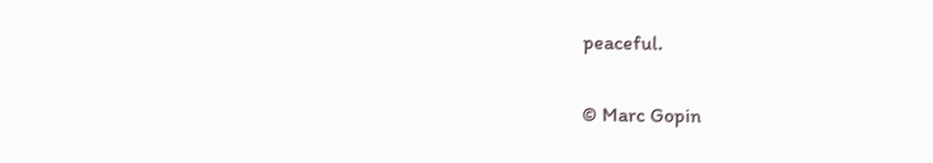peaceful.

© Marc Gopin